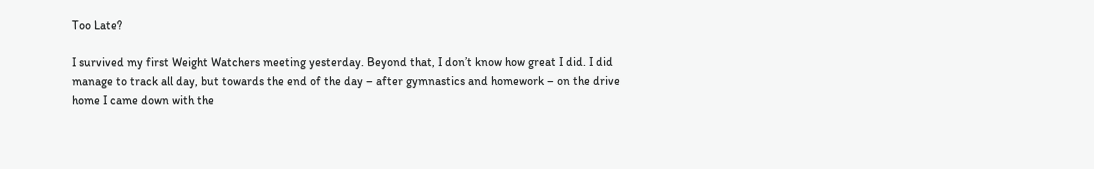Too Late?

I survived my first Weight Watchers meeting yesterday. Beyond that, I don’t know how great I did. I did manage to track all day, but towards the end of the day – after gymnastics and homework – on the drive home I came down with the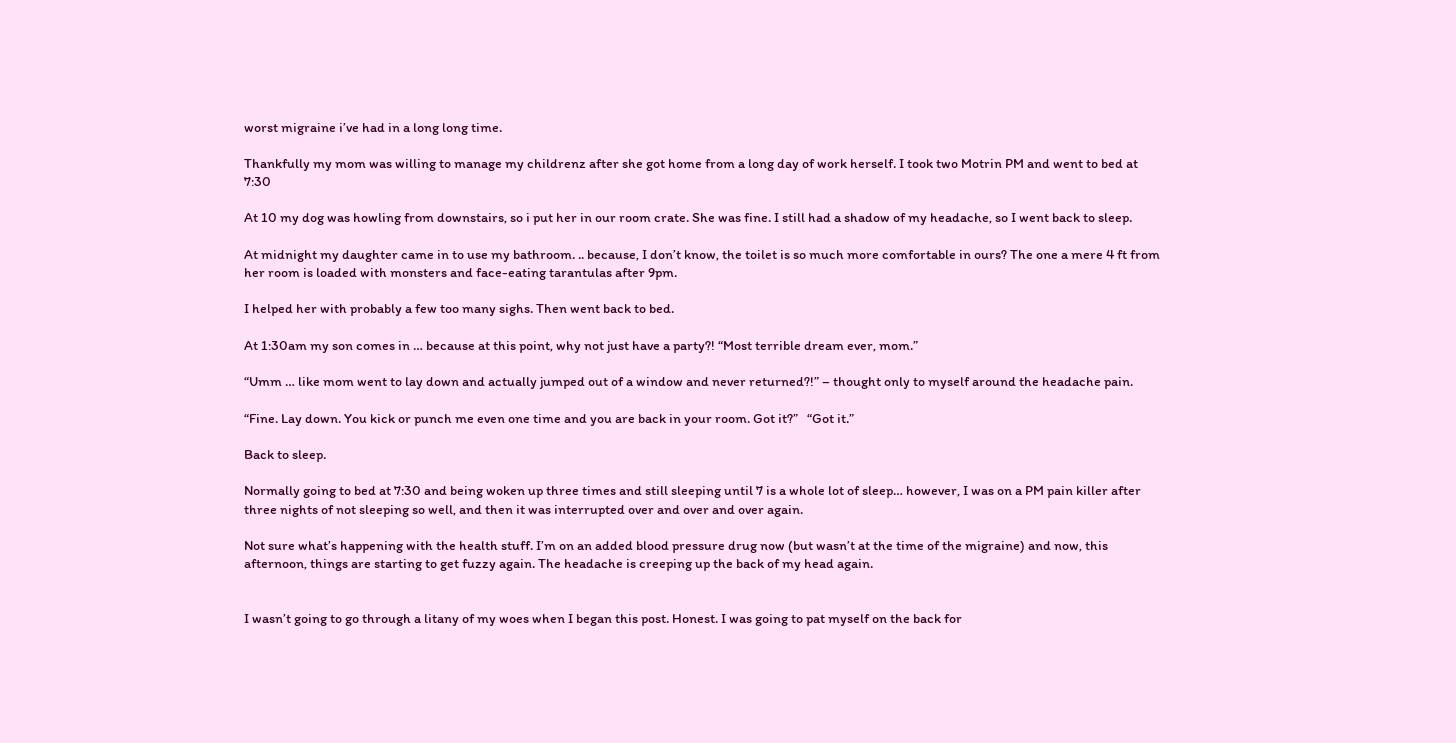worst migraine i’ve had in a long long time.

Thankfully my mom was willing to manage my childrenz after she got home from a long day of work herself. I took two Motrin PM and went to bed at 7:30

At 10 my dog was howling from downstairs, so i put her in our room crate. She was fine. I still had a shadow of my headache, so I went back to sleep.

At midnight my daughter came in to use my bathroom. .. because, I don’t know, the toilet is so much more comfortable in ours? The one a mere 4 ft from her room is loaded with monsters and face-eating tarantulas after 9pm.

I helped her with probably a few too many sighs. Then went back to bed.

At 1:30am my son comes in … because at this point, why not just have a party?! “Most terrible dream ever, mom.”

“Umm … like mom went to lay down and actually jumped out of a window and never returned?!” – thought only to myself around the headache pain.

“Fine. Lay down. You kick or punch me even one time and you are back in your room. Got it?”   “Got it.”

Back to sleep.

Normally going to bed at 7:30 and being woken up three times and still sleeping until 7 is a whole lot of sleep… however, I was on a PM pain killer after three nights of not sleeping so well, and then it was interrupted over and over and over again.

Not sure what’s happening with the health stuff. I’m on an added blood pressure drug now (but wasn’t at the time of the migraine) and now, this afternoon, things are starting to get fuzzy again. The headache is creeping up the back of my head again.


I wasn’t going to go through a litany of my woes when I began this post. Honest. I was going to pat myself on the back for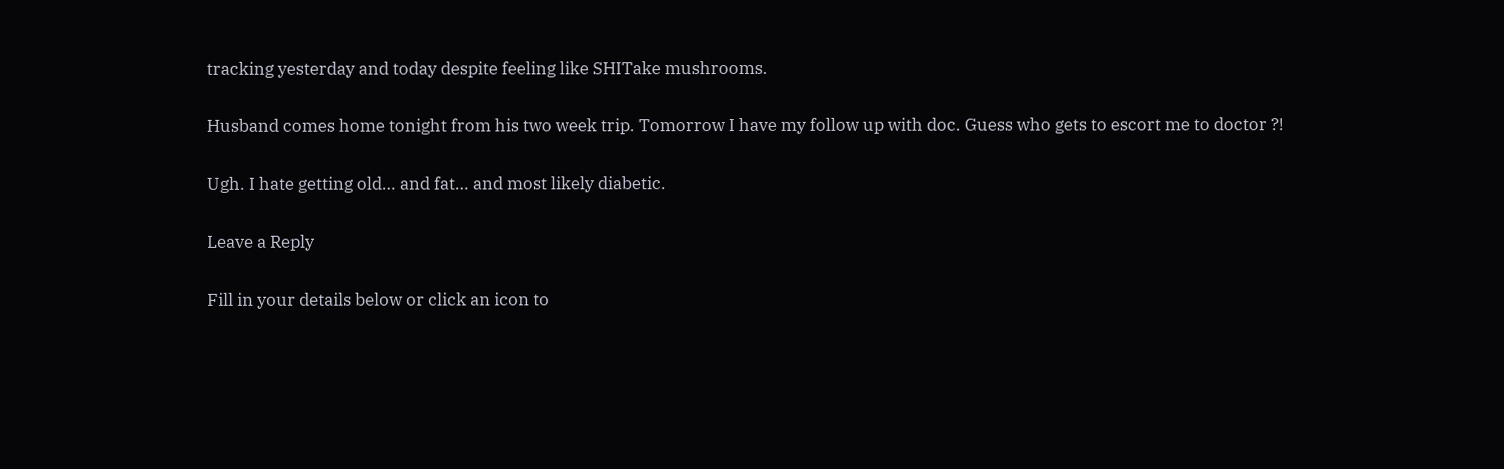tracking yesterday and today despite feeling like SHITake mushrooms.

Husband comes home tonight from his two week trip. Tomorrow I have my follow up with doc. Guess who gets to escort me to doctor ?!

Ugh. I hate getting old… and fat… and most likely diabetic.

Leave a Reply

Fill in your details below or click an icon to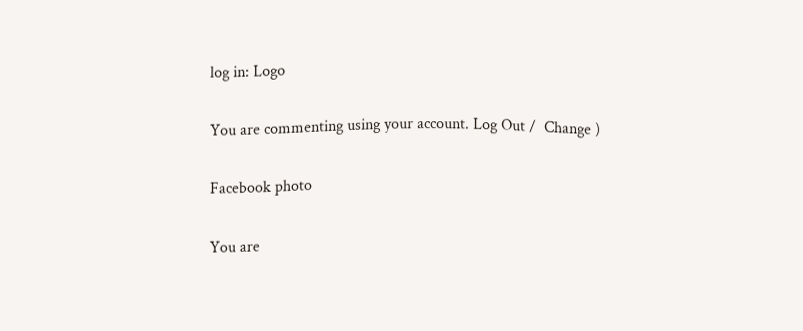log in: Logo

You are commenting using your account. Log Out /  Change )

Facebook photo

You are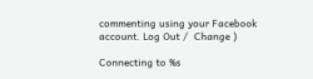commenting using your Facebook account. Log Out /  Change )

Connecting to %s